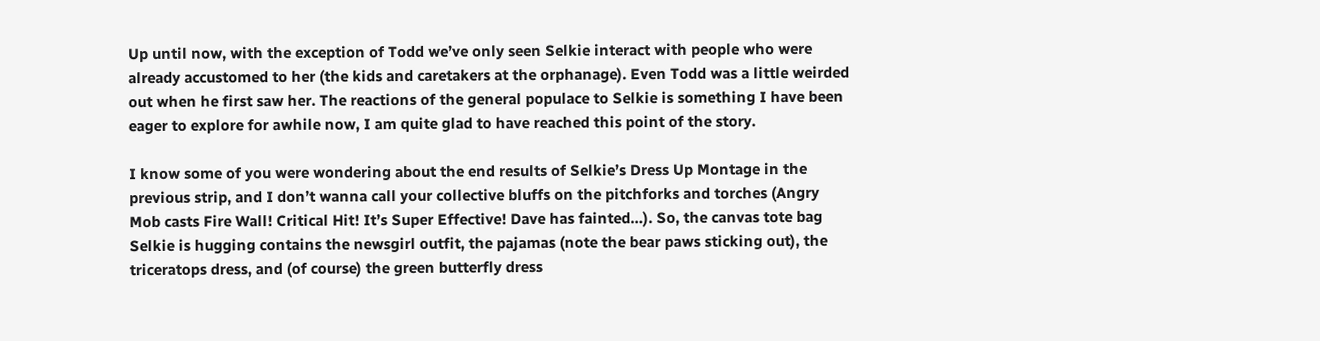Up until now, with the exception of Todd we’ve only seen Selkie interact with people who were already accustomed to her (the kids and caretakers at the orphanage). Even Todd was a little weirded out when he first saw her. The reactions of the general populace to Selkie is something I have been eager to explore for awhile now, I am quite glad to have reached this point of the story.

I know some of you were wondering about the end results of Selkie’s Dress Up Montage in the previous strip, and I don’t wanna call your collective bluffs on the pitchforks and torches (Angry Mob casts Fire Wall! Critical Hit! It’s Super Effective! Dave has fainted…). So, the canvas tote bag Selkie is hugging contains the newsgirl outfit, the pajamas (note the bear paws sticking out), the triceratops dress, and (of course) the green butterfly dress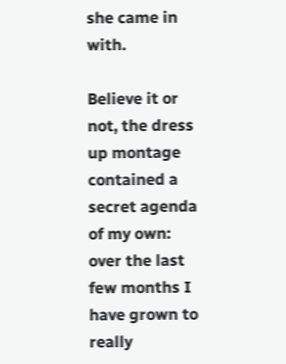she came in with.

Believe it or not, the dress up montage contained a secret agenda of my own: over the last few months I have grown to really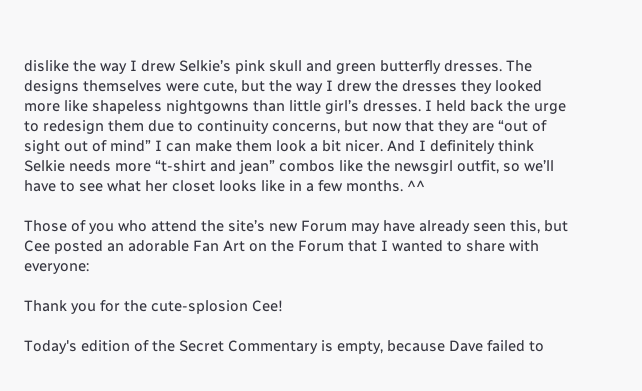dislike the way I drew Selkie’s pink skull and green butterfly dresses. The designs themselves were cute, but the way I drew the dresses they looked more like shapeless nightgowns than little girl’s dresses. I held back the urge to redesign them due to continuity concerns, but now that they are “out of sight out of mind” I can make them look a bit nicer. And I definitely think Selkie needs more “t-shirt and jean” combos like the newsgirl outfit, so we’ll have to see what her closet looks like in a few months. ^^

Those of you who attend the site’s new Forum may have already seen this, but Cee posted an adorable Fan Art on the Forum that I wanted to share with everyone:

Thank you for the cute-splosion Cee!

Today's edition of the Secret Commentary is empty, because Dave failed to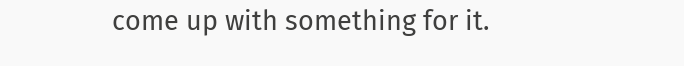come up with something for it.